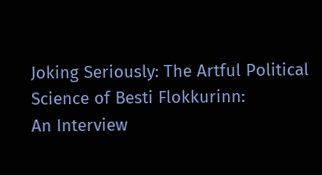Joking Seriously: The Artful Political Science of Besti Flokkurinn:
An Interview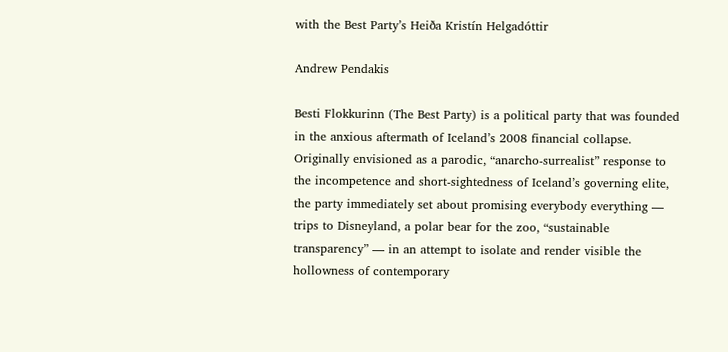with the Best Party’s Heiða Kristín Helgadóttir

Andrew Pendakis

Besti Flokkurinn (The Best Party) is a political party that was founded in the anxious aftermath of Iceland’s 2008 financial collapse. Originally envisioned as a parodic, “anarcho-surrealist” response to the incompetence and short-sightedness of Iceland’s governing elite, the party immediately set about promising everybody everything — trips to Disneyland, a polar bear for the zoo, “sustainable transparency” — in an attempt to isolate and render visible the hollowness of contemporary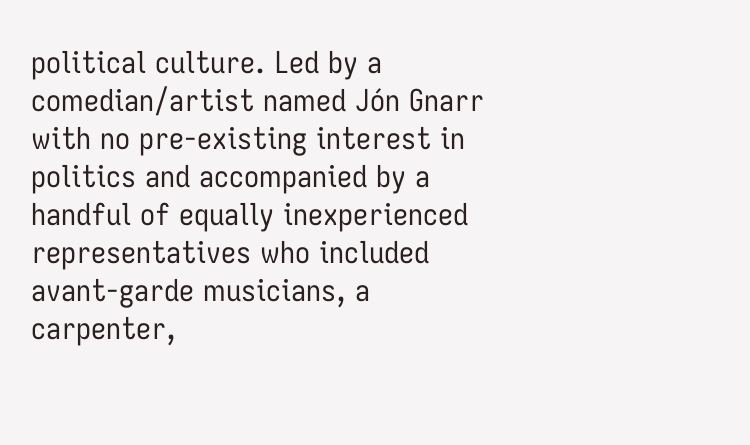political culture. Led by a comedian/artist named Jón Gnarr with no pre-existing interest in politics and accompanied by a handful of equally inexperienced representatives who included avant-garde musicians, a carpenter,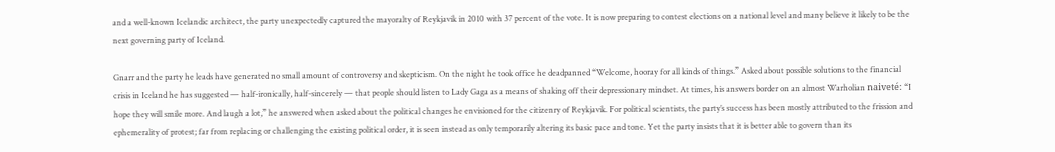and a well-known Icelandic architect, the party unexpectedly captured the mayoralty of Reykjavik in 2010 with 37 percent of the vote. It is now preparing to contest elections on a national level and many believe it likely to be the next governing party of Iceland.

Gnarr and the party he leads have generated no small amount of controversy and skepticism. On the night he took office he deadpanned “Welcome, hooray for all kinds of things.” Asked about possible solutions to the financial crisis in Iceland he has suggested — half-ironically, half-sincerely — that people should listen to Lady Gaga as a means of shaking off their depressionary mindset. At times, his answers border on an almost Warholian naiveté: “I hope they will smile more. And laugh a lot,” he answered when asked about the political changes he envisioned for the citizenry of Reykjavik. For political scientists, the party’s success has been mostly attributed to the frission and ephemerality of protest; far from replacing or challenging the existing political order, it is seen instead as only temporarily altering its basic pace and tone. Yet the party insists that it is better able to govern than its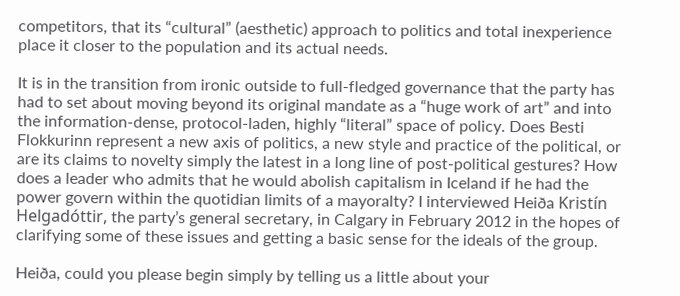competitors, that its “cultural” (aesthetic) approach to politics and total inexperience place it closer to the population and its actual needs.

It is in the transition from ironic outside to full-fledged governance that the party has had to set about moving beyond its original mandate as a “huge work of art” and into the information-dense, protocol-laden, highly “literal” space of policy. Does Besti Flokkurinn represent a new axis of politics, a new style and practice of the political, or are its claims to novelty simply the latest in a long line of post-political gestures? How does a leader who admits that he would abolish capitalism in Iceland if he had the power govern within the quotidian limits of a mayoralty? I interviewed Heiða Kristín Helgadóttir, the party’s general secretary, in Calgary in February 2012 in the hopes of clarifying some of these issues and getting a basic sense for the ideals of the group.

Heiða, could you please begin simply by telling us a little about your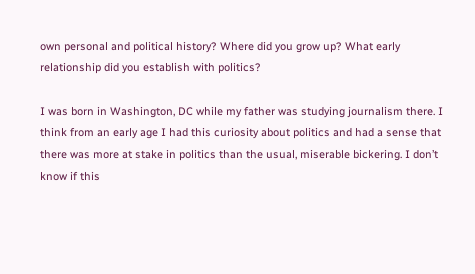own personal and political history? Where did you grow up? What early relationship did you establish with politics?

I was born in Washington, DC while my father was studying journalism there. I think from an early age I had this curiosity about politics and had a sense that there was more at stake in politics than the usual, miserable bickering. I don’t know if this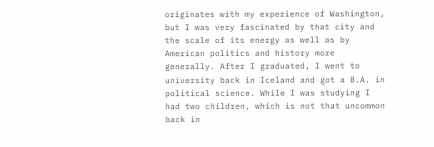originates with my experience of Washington, but I was very fascinated by that city and the scale of its energy as well as by American politics and history more generally. After I graduated, I went to university back in Iceland and got a B.A. in political science. While I was studying I had two children, which is not that uncommon back in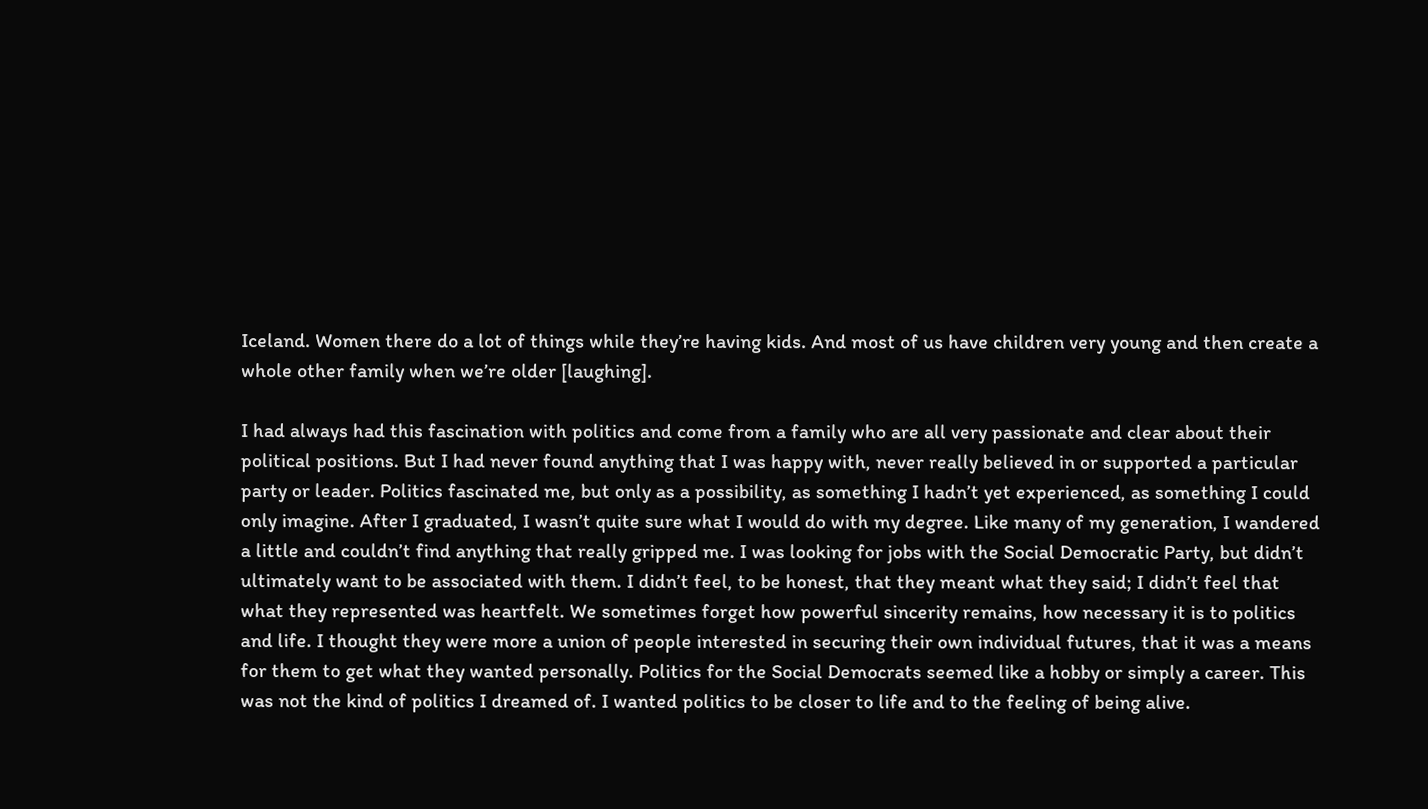Iceland. Women there do a lot of things while they’re having kids. And most of us have children very young and then create a whole other family when we’re older [laughing].

I had always had this fascination with politics and come from a family who are all very passionate and clear about their political positions. But I had never found anything that I was happy with, never really believed in or supported a particular party or leader. Politics fascinated me, but only as a possibility, as something I hadn’t yet experienced, as something I could only imagine. After I graduated, I wasn’t quite sure what I would do with my degree. Like many of my generation, I wandered a little and couldn’t find anything that really gripped me. I was looking for jobs with the Social Democratic Party, but didn’t ultimately want to be associated with them. I didn’t feel, to be honest, that they meant what they said; I didn’t feel that what they represented was heartfelt. We sometimes forget how powerful sincerity remains, how necessary it is to politics and life. I thought they were more a union of people interested in securing their own individual futures, that it was a means for them to get what they wanted personally. Politics for the Social Democrats seemed like a hobby or simply a career. This was not the kind of politics I dreamed of. I wanted politics to be closer to life and to the feeling of being alive.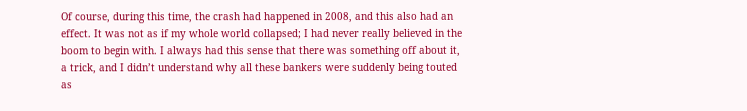Of course, during this time, the crash had happened in 2008, and this also had an effect. It was not as if my whole world collapsed; I had never really believed in the boom to begin with. I always had this sense that there was something off about it, a trick, and I didn’t understand why all these bankers were suddenly being touted as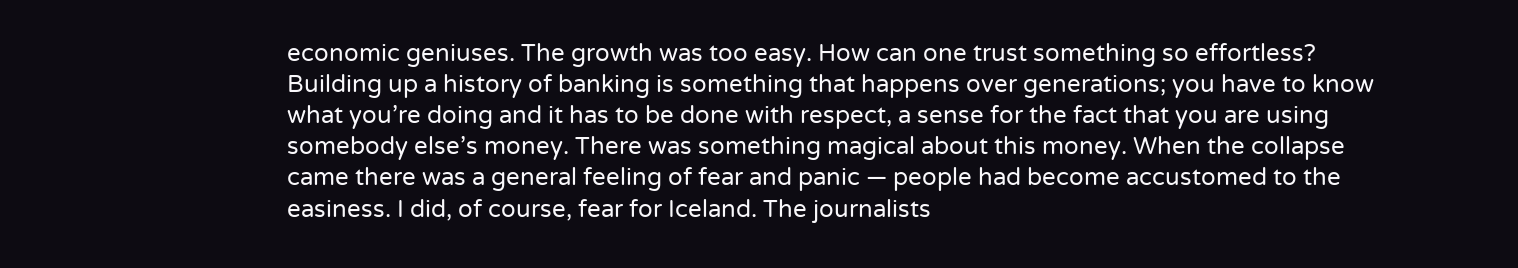economic geniuses. The growth was too easy. How can one trust something so effortless? Building up a history of banking is something that happens over generations; you have to know what you’re doing and it has to be done with respect, a sense for the fact that you are using somebody else’s money. There was something magical about this money. When the collapse came there was a general feeling of fear and panic — people had become accustomed to the easiness. I did, of course, fear for Iceland. The journalists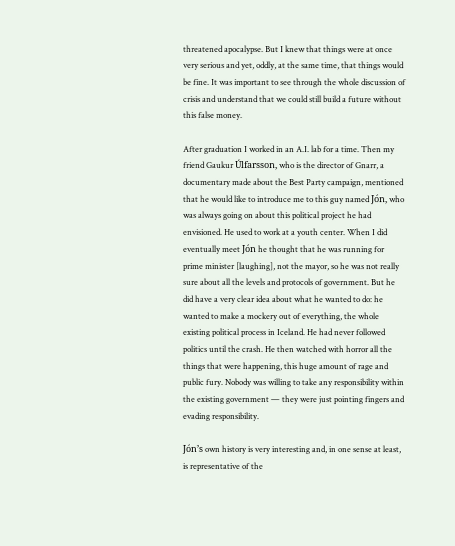threatened apocalypse. But I knew that things were at once very serious and yet, oddly, at the same time, that things would be fine. It was important to see through the whole discussion of crisis and understand that we could still build a future without this false money.

After graduation I worked in an A.I. lab for a time. Then my friend Gaukur Úlfarsson, who is the director of Gnarr, a documentary made about the Best Party campaign, mentioned that he would like to introduce me to this guy named Jón, who was always going on about this political project he had envisioned. He used to work at a youth center. When I did eventually meet Jón he thought that he was running for prime minister [laughing], not the mayor, so he was not really sure about all the levels and protocols of government. But he did have a very clear idea about what he wanted to do: he wanted to make a mockery out of everything, the whole existing political process in Iceland. He had never followed politics until the crash. He then watched with horror all the things that were happening, this huge amount of rage and public fury. Nobody was willing to take any responsibility within the existing government — they were just pointing fingers and evading responsibility.

Jón’s own history is very interesting and, in one sense at least, is representative of the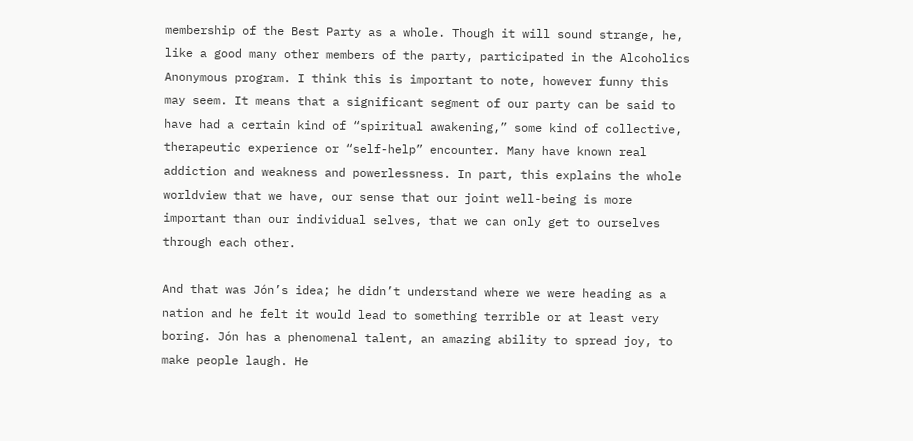membership of the Best Party as a whole. Though it will sound strange, he, like a good many other members of the party, participated in the Alcoholics Anonymous program. I think this is important to note, however funny this may seem. It means that a significant segment of our party can be said to have had a certain kind of “spiritual awakening,” some kind of collective, therapeutic experience or “self-help” encounter. Many have known real addiction and weakness and powerlessness. In part, this explains the whole worldview that we have, our sense that our joint well-being is more important than our individual selves, that we can only get to ourselves through each other.

And that was Jón’s idea; he didn’t understand where we were heading as a nation and he felt it would lead to something terrible or at least very boring. Jón has a phenomenal talent, an amazing ability to spread joy, to make people laugh. He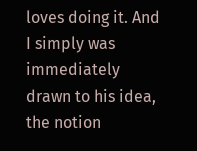loves doing it. And I simply was immediately drawn to his idea, the notion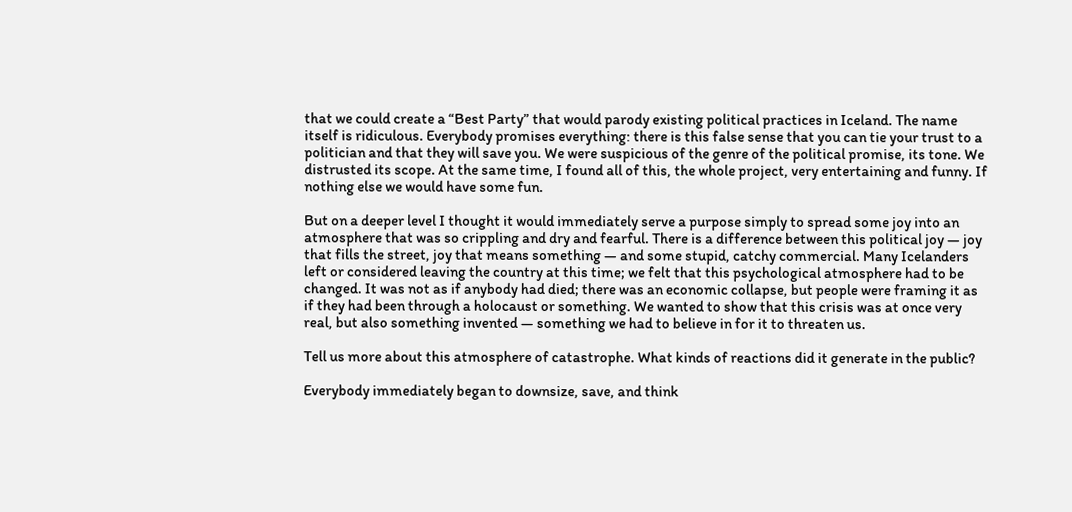that we could create a “Best Party” that would parody existing political practices in Iceland. The name itself is ridiculous. Everybody promises everything: there is this false sense that you can tie your trust to a politician and that they will save you. We were suspicious of the genre of the political promise, its tone. We distrusted its scope. At the same time, I found all of this, the whole project, very entertaining and funny. If nothing else we would have some fun.

But on a deeper level I thought it would immediately serve a purpose simply to spread some joy into an atmosphere that was so crippling and dry and fearful. There is a difference between this political joy — joy that fills the street, joy that means something — and some stupid, catchy commercial. Many Icelanders left or considered leaving the country at this time; we felt that this psychological atmosphere had to be changed. It was not as if anybody had died; there was an economic collapse, but people were framing it as if they had been through a holocaust or something. We wanted to show that this crisis was at once very real, but also something invented — something we had to believe in for it to threaten us.

Tell us more about this atmosphere of catastrophe. What kinds of reactions did it generate in the public?

Everybody immediately began to downsize, save, and think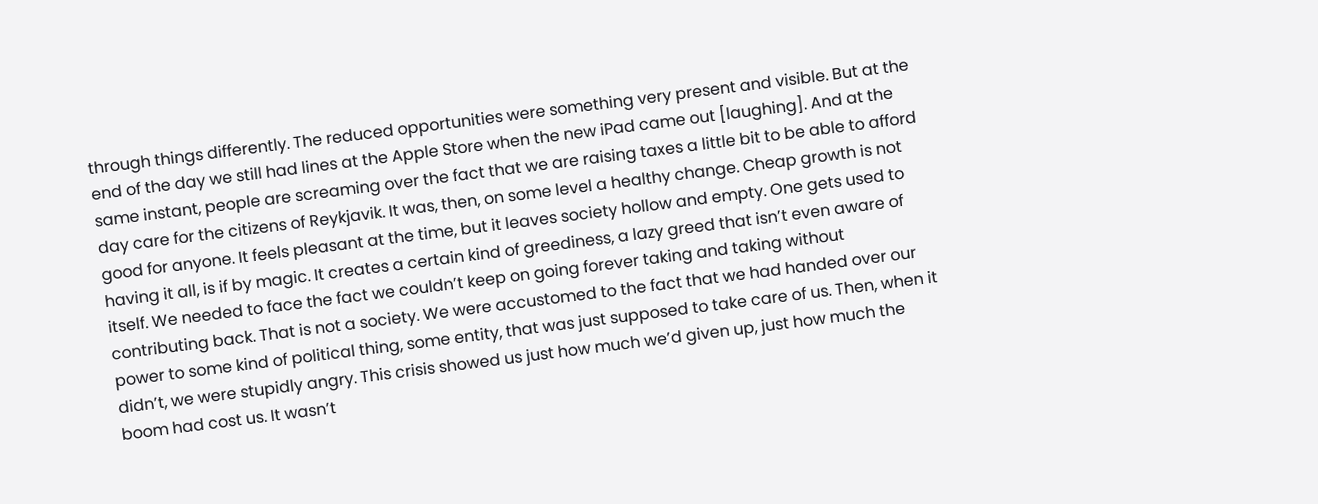through things differently. The reduced opportunities were something very present and visible. But at the end of the day we still had lines at the Apple Store when the new iPad came out [laughing]. And at the same instant, people are screaming over the fact that we are raising taxes a little bit to be able to afford day care for the citizens of Reykjavik. It was, then, on some level a healthy change. Cheap growth is not good for anyone. It feels pleasant at the time, but it leaves society hollow and empty. One gets used to having it all, is if by magic. It creates a certain kind of greediness, a lazy greed that isn’t even aware of itself. We needed to face the fact we couldn’t keep on going forever taking and taking without contributing back. That is not a society. We were accustomed to the fact that we had handed over our power to some kind of political thing, some entity, that was just supposed to take care of us. Then, when it didn’t, we were stupidly angry. This crisis showed us just how much we’d given up, just how much the boom had cost us. It wasn’t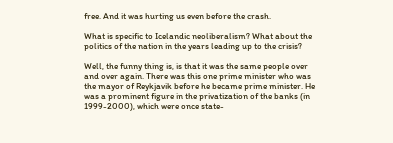free. And it was hurting us even before the crash.

What is specific to Icelandic neoliberalism? What about the politics of the nation in the years leading up to the crisis?

Well, the funny thing is, is that it was the same people over and over again. There was this one prime minister who was the mayor of Reykjavik before he became prime minister. He was a prominent figure in the privatization of the banks (in 1999-2000), which were once state-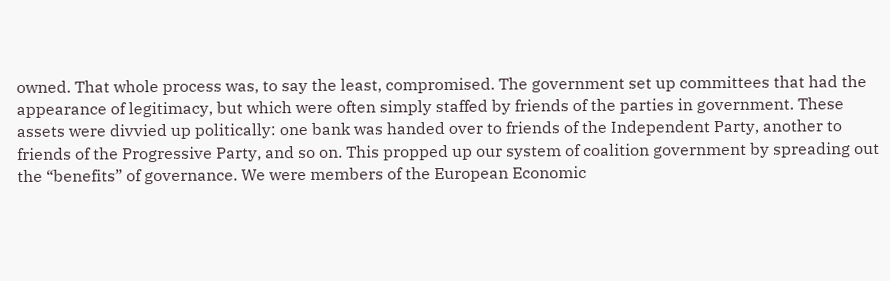owned. That whole process was, to say the least, compromised. The government set up committees that had the appearance of legitimacy, but which were often simply staffed by friends of the parties in government. These assets were divvied up politically: one bank was handed over to friends of the Independent Party, another to friends of the Progressive Party, and so on. This propped up our system of coalition government by spreading out the “benefits” of governance. We were members of the European Economic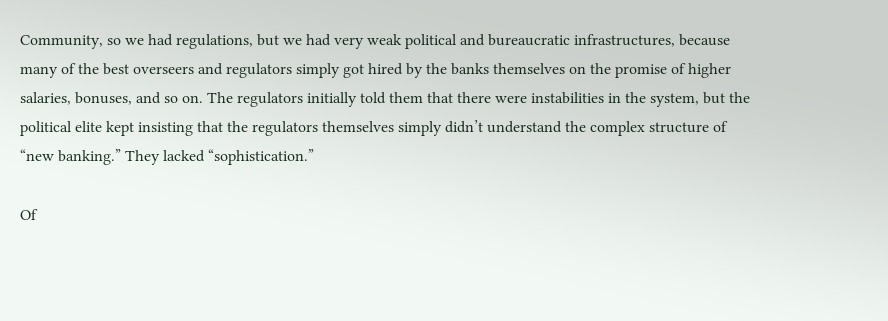Community, so we had regulations, but we had very weak political and bureaucratic infrastructures, because many of the best overseers and regulators simply got hired by the banks themselves on the promise of higher salaries, bonuses, and so on. The regulators initially told them that there were instabilities in the system, but the political elite kept insisting that the regulators themselves simply didn’t understand the complex structure of “new banking.” They lacked “sophistication.”

Of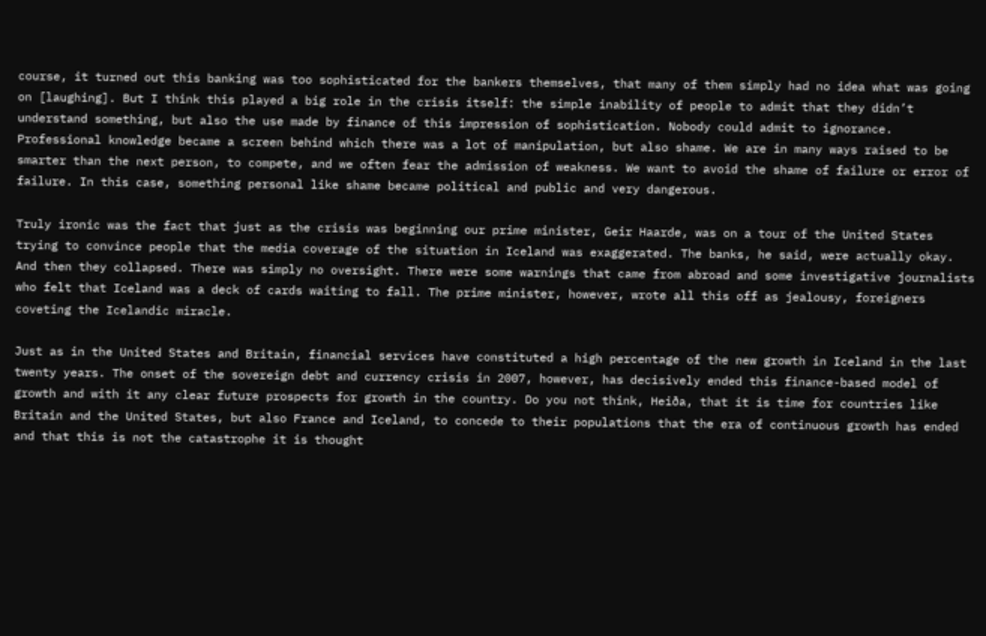course, it turned out this banking was too sophisticated for the bankers themselves, that many of them simply had no idea what was going on [laughing]. But I think this played a big role in the crisis itself: the simple inability of people to admit that they didn’t understand something, but also the use made by finance of this impression of sophistication. Nobody could admit to ignorance. Professional knowledge became a screen behind which there was a lot of manipulation, but also shame. We are in many ways raised to be smarter than the next person, to compete, and we often fear the admission of weakness. We want to avoid the shame of failure or error of failure. In this case, something personal like shame became political and public and very dangerous.

Truly ironic was the fact that just as the crisis was beginning our prime minister, Geir Haarde, was on a tour of the United States trying to convince people that the media coverage of the situation in Iceland was exaggerated. The banks, he said, were actually okay. And then they collapsed. There was simply no oversight. There were some warnings that came from abroad and some investigative journalists who felt that Iceland was a deck of cards waiting to fall. The prime minister, however, wrote all this off as jealousy, foreigners coveting the Icelandic miracle.

Just as in the United States and Britain, financial services have constituted a high percentage of the new growth in Iceland in the last twenty years. The onset of the sovereign debt and currency crisis in 2007, however, has decisively ended this finance-based model of growth and with it any clear future prospects for growth in the country. Do you not think, Heiða, that it is time for countries like Britain and the United States, but also France and Iceland, to concede to their populations that the era of continuous growth has ended and that this is not the catastrophe it is thought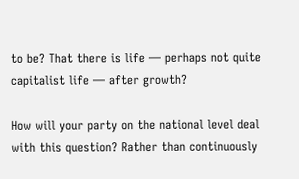to be? That there is life — perhaps not quite capitalist life — after growth?

How will your party on the national level deal with this question? Rather than continuously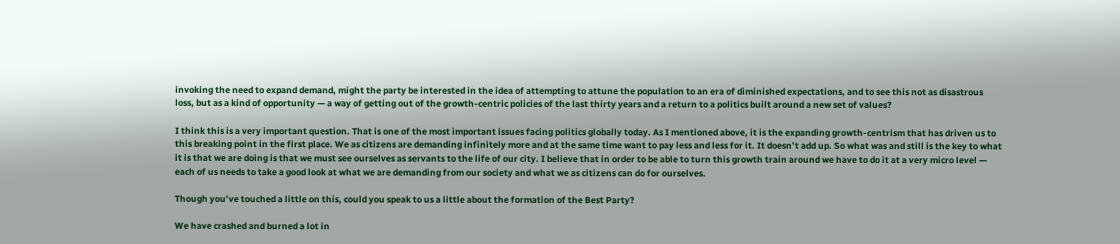invoking the need to expand demand, might the party be interested in the idea of attempting to attune the population to an era of diminished expectations, and to see this not as disastrous loss, but as a kind of opportunity — a way of getting out of the growth-centric policies of the last thirty years and a return to a politics built around a new set of values?

I think this is a very important question. That is one of the most important issues facing politics globally today. As I mentioned above, it is the expanding growth-centrism that has driven us to this breaking point in the first place. We as citizens are demanding infinitely more and at the same time want to pay less and less for it. It doesn’t add up. So what was and still is the key to what it is that we are doing is that we must see ourselves as servants to the life of our city. I believe that in order to be able to turn this growth train around we have to do it at a very micro level — each of us needs to take a good look at what we are demanding from our society and what we as citizens can do for ourselves.

Though you’ve touched a little on this, could you speak to us a little about the formation of the Best Party?

We have crashed and burned a lot in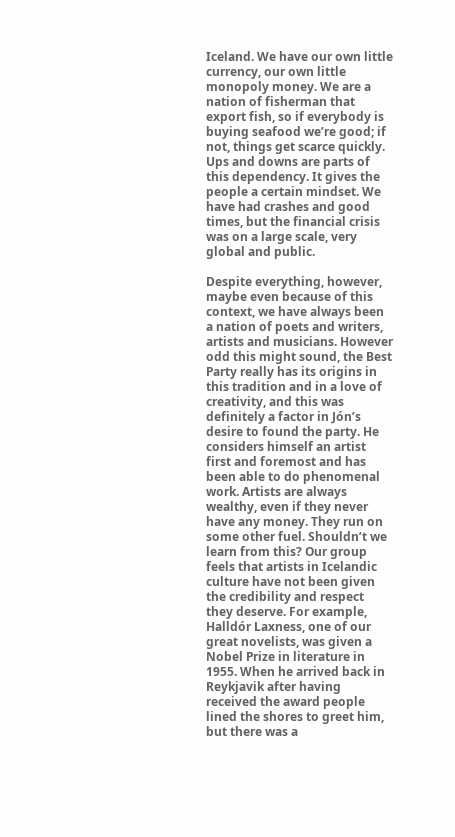Iceland. We have our own little currency, our own little monopoly money. We are a nation of fisherman that export fish, so if everybody is buying seafood we’re good; if not, things get scarce quickly. Ups and downs are parts of this dependency. It gives the people a certain mindset. We have had crashes and good times, but the financial crisis was on a large scale, very global and public.

Despite everything, however, maybe even because of this context, we have always been a nation of poets and writers, artists and musicians. However odd this might sound, the Best Party really has its origins in this tradition and in a love of creativity, and this was definitely a factor in Jón’s desire to found the party. He considers himself an artist first and foremost and has been able to do phenomenal work. Artists are always wealthy, even if they never have any money. They run on some other fuel. Shouldn’t we learn from this? Our group feels that artists in Icelandic culture have not been given the credibility and respect they deserve. For example, Halldór Laxness, one of our great novelists, was given a Nobel Prize in literature in 1955. When he arrived back in Reykjavik after having received the award people lined the shores to greet him, but there was a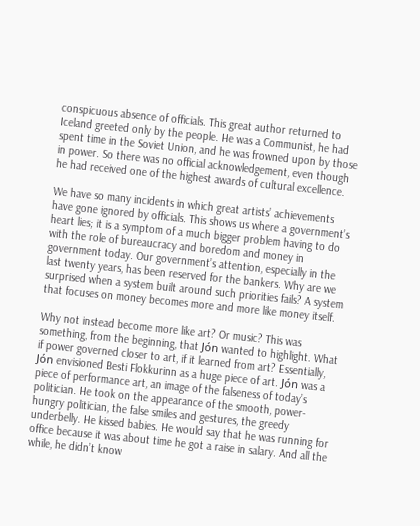conspicuous absence of officials. This great author returned to Iceland greeted only by the people. He was a Communist, he had spent time in the Soviet Union, and he was frowned upon by those in power. So there was no official acknowledgement, even though he had received one of the highest awards of cultural excellence.

We have so many incidents in which great artists’ achievements have gone ignored by officials. This shows us where a government’s heart lies; it is a symptom of a much bigger problem having to do with the role of bureaucracy and boredom and money in government today. Our government’s attention, especially in the last twenty years, has been reserved for the bankers. Why are we surprised when a system built around such priorities fails? A system that focuses on money becomes more and more like money itself.

Why not instead become more like art? Or music? This was something, from the beginning, that Jón wanted to highlight. What if power governed closer to art, if it learned from art? Essentially, Jón envisioned Besti Flokkurinn as a huge piece of art. Jón was a piece of performance art, an image of the falseness of today’s politician. He took on the appearance of the smooth, power-hungry politician, the false smiles and gestures, the greedy underbelly. He kissed babies. He would say that he was running for office because it was about time he got a raise in salary. And all the while, he didn’t know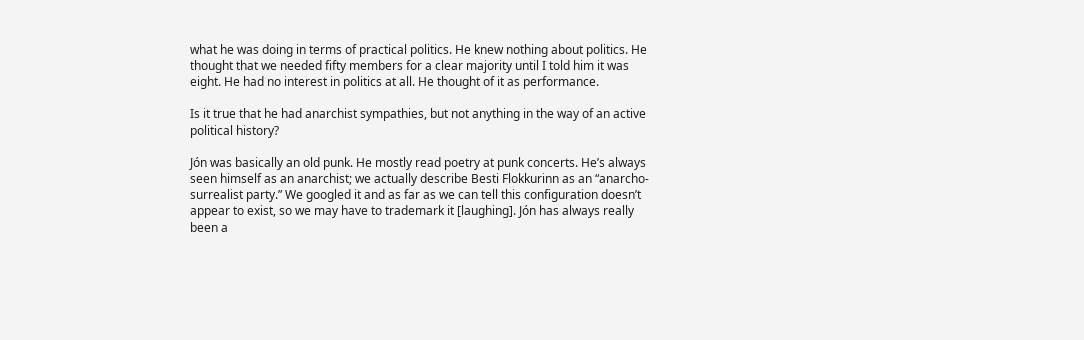what he was doing in terms of practical politics. He knew nothing about politics. He thought that we needed fifty members for a clear majority until I told him it was eight. He had no interest in politics at all. He thought of it as performance.

Is it true that he had anarchist sympathies, but not anything in the way of an active political history?

Jón was basically an old punk. He mostly read poetry at punk concerts. He’s always seen himself as an anarchist; we actually describe Besti Flokkurinn as an “anarcho-surrealist party.” We googled it and as far as we can tell this configuration doesn’t appear to exist, so we may have to trademark it [laughing]. Jón has always really been a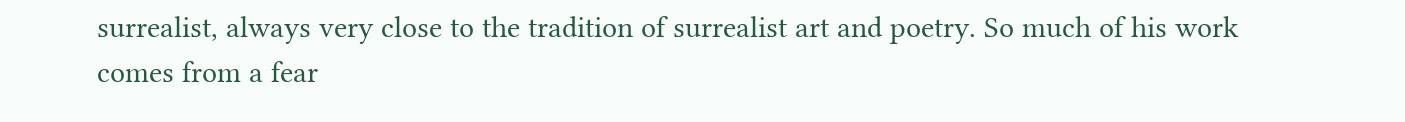surrealist, always very close to the tradition of surrealist art and poetry. So much of his work comes from a fear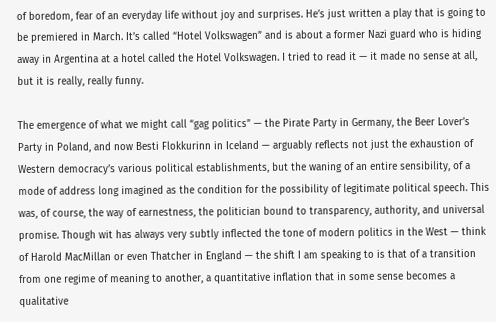of boredom, fear of an everyday life without joy and surprises. He’s just written a play that is going to be premiered in March. It’s called “Hotel Volkswagen” and is about a former Nazi guard who is hiding away in Argentina at a hotel called the Hotel Volkswagen. I tried to read it — it made no sense at all, but it is really, really funny.

The emergence of what we might call “gag politics” — the Pirate Party in Germany, the Beer Lover’s Party in Poland, and now Besti Flokkurinn in Iceland — arguably reflects not just the exhaustion of Western democracy’s various political establishments, but the waning of an entire sensibility, of a mode of address long imagined as the condition for the possibility of legitimate political speech. This was, of course, the way of earnestness, the politician bound to transparency, authority, and universal promise. Though wit has always very subtly inflected the tone of modern politics in the West — think of Harold MacMillan or even Thatcher in England — the shift I am speaking to is that of a transition from one regime of meaning to another, a quantitative inflation that in some sense becomes a qualitative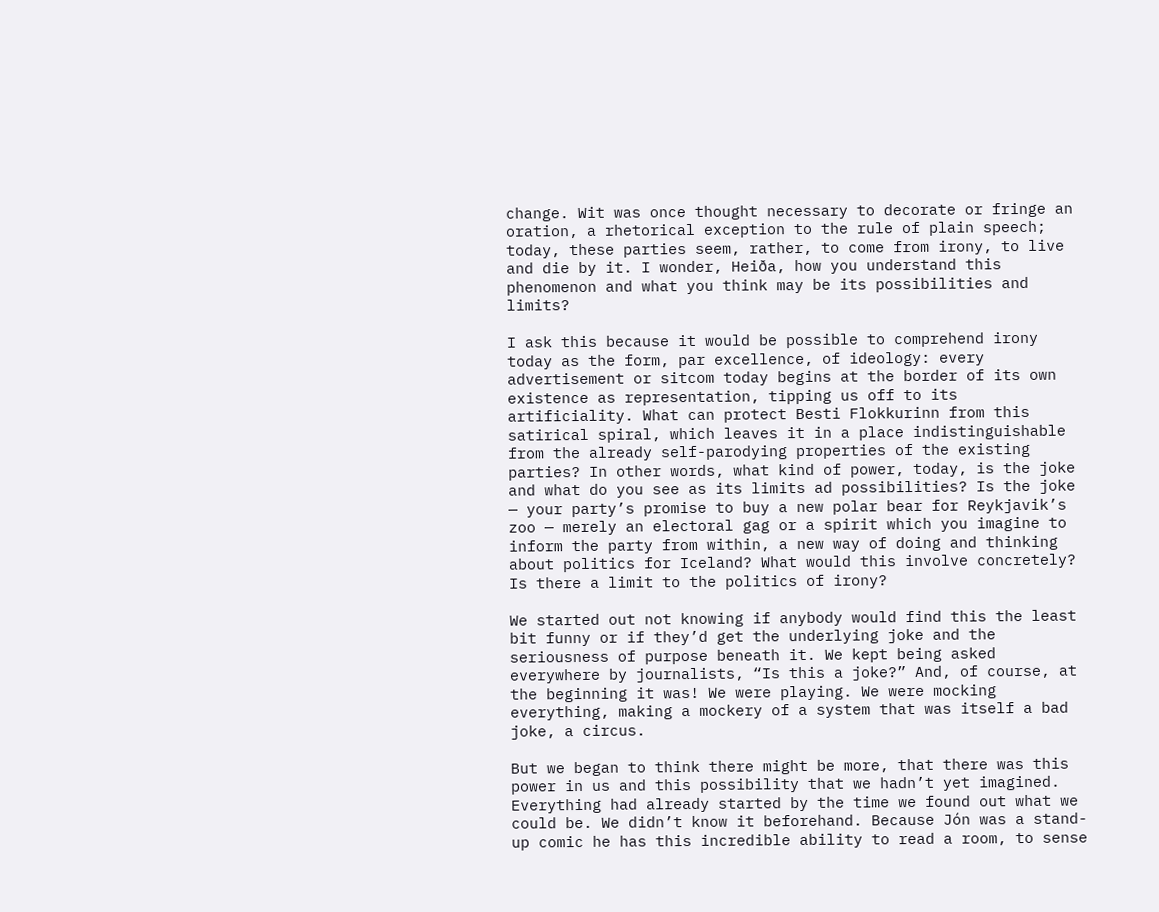change. Wit was once thought necessary to decorate or fringe an oration, a rhetorical exception to the rule of plain speech; today, these parties seem, rather, to come from irony, to live and die by it. I wonder, Heiða, how you understand this phenomenon and what you think may be its possibilities and limits?

I ask this because it would be possible to comprehend irony today as the form, par excellence, of ideology: every advertisement or sitcom today begins at the border of its own existence as representation, tipping us off to its artificiality. What can protect Besti Flokkurinn from this satirical spiral, which leaves it in a place indistinguishable from the already self-parodying properties of the existing parties? In other words, what kind of power, today, is the joke and what do you see as its limits ad possibilities? Is the joke — your party’s promise to buy a new polar bear for Reykjavik’s zoo — merely an electoral gag or a spirit which you imagine to inform the party from within, a new way of doing and thinking about politics for Iceland? What would this involve concretely? Is there a limit to the politics of irony?

We started out not knowing if anybody would find this the least bit funny or if they’d get the underlying joke and the seriousness of purpose beneath it. We kept being asked everywhere by journalists, “Is this a joke?” And, of course, at the beginning it was! We were playing. We were mocking everything, making a mockery of a system that was itself a bad joke, a circus.

But we began to think there might be more, that there was this power in us and this possibility that we hadn’t yet imagined. Everything had already started by the time we found out what we could be. We didn’t know it beforehand. Because Jón was a stand-up comic he has this incredible ability to read a room, to sense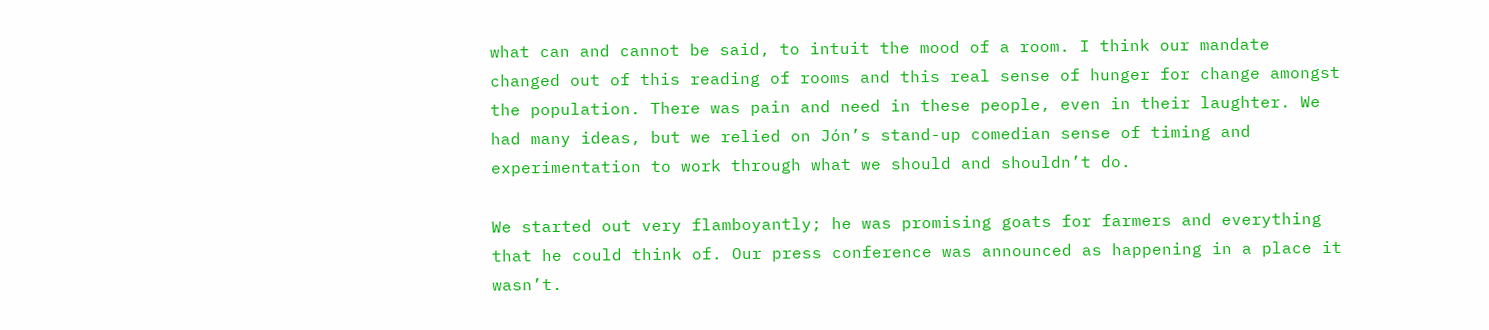what can and cannot be said, to intuit the mood of a room. I think our mandate changed out of this reading of rooms and this real sense of hunger for change amongst the population. There was pain and need in these people, even in their laughter. We had many ideas, but we relied on Jón’s stand-up comedian sense of timing and experimentation to work through what we should and shouldn’t do.

We started out very flamboyantly; he was promising goats for farmers and everything that he could think of. Our press conference was announced as happening in a place it wasn’t.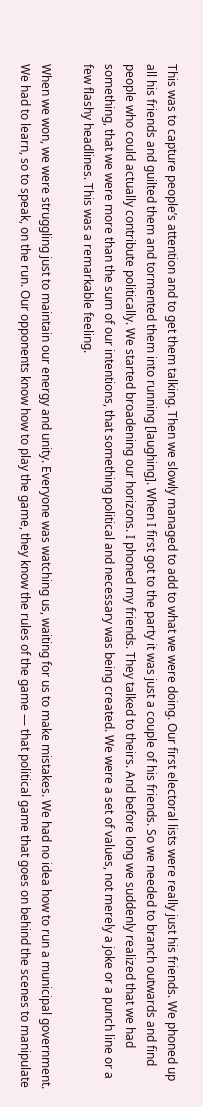This was to capture people’s attention and to get them talking. Then we slowly managed to add to what we were doing. Our first electoral lists were really just his friends. We phoned up all his friends and guilted them and tormented them into running [laughing]. When I first got to the party it was just a couple of his friends. So we needed to branch outwards and find people who could actually contribute politically. We started broadening our horizons. I phoned my friends. They talked to theirs. And before long we suddenly realized that we had something, that we were more than the sum of our intentions, that something political and necessary was being created. We were a set of values, not merely a joke or a punch line or a few flashy headlines. This was a remarkable feeling.

When we won, we were struggling just to maintain our energy and unity. Everyone was watching us, waiting for us to make mistakes. We had no idea how to run a municipal government. We had to learn, so to speak, on the run. Our opponents know how to play the game, they know the rules of the game — that political game that goes on behind the scenes to manipulate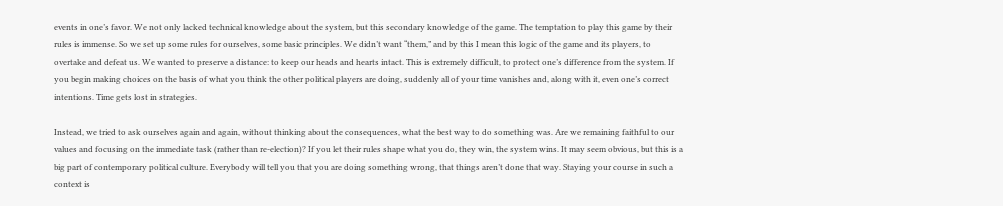events in one’s favor. We not only lacked technical knowledge about the system, but this secondary knowledge of the game. The temptation to play this game by their rules is immense. So we set up some rules for ourselves, some basic principles. We didn’t want “them,” and by this I mean this logic of the game and its players, to overtake and defeat us. We wanted to preserve a distance: to keep our heads and hearts intact. This is extremely difficult, to protect one’s difference from the system. If you begin making choices on the basis of what you think the other political players are doing, suddenly all of your time vanishes and, along with it, even one’s correct intentions. Time gets lost in strategies.

Instead, we tried to ask ourselves again and again, without thinking about the consequences, what the best way to do something was. Are we remaining faithful to our values and focusing on the immediate task (rather than re-election)? If you let their rules shape what you do, they win, the system wins. It may seem obvious, but this is a big part of contemporary political culture. Everybody will tell you that you are doing something wrong, that things aren’t done that way. Staying your course in such a context is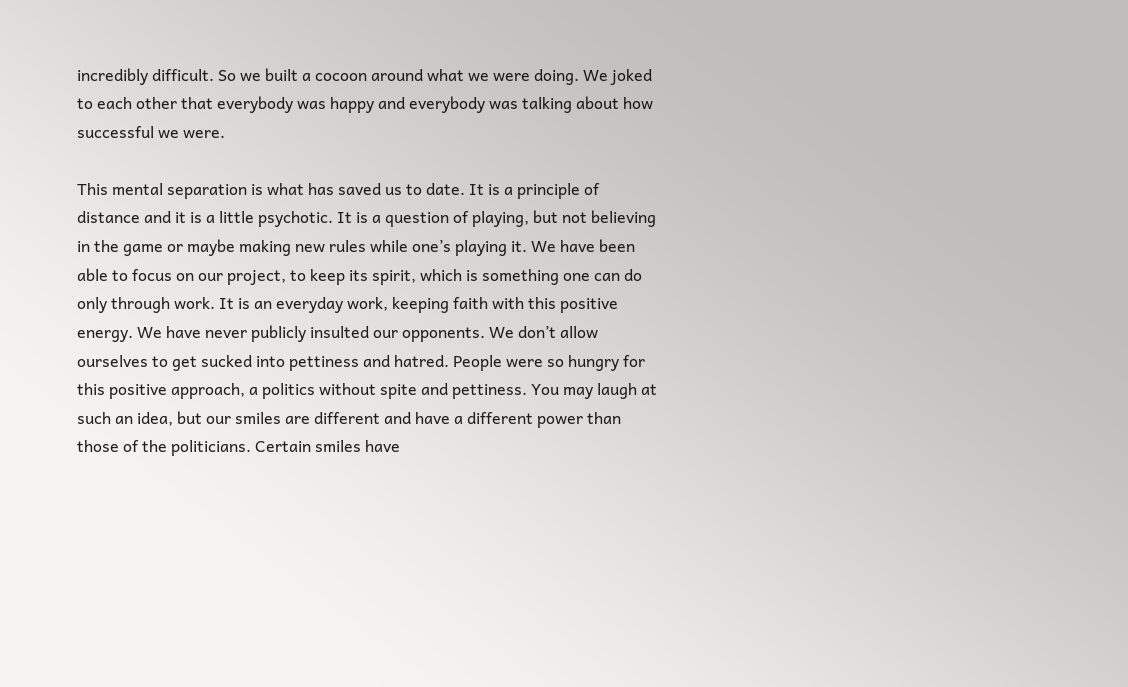incredibly difficult. So we built a cocoon around what we were doing. We joked to each other that everybody was happy and everybody was talking about how successful we were.

This mental separation is what has saved us to date. It is a principle of distance and it is a little psychotic. It is a question of playing, but not believing in the game or maybe making new rules while one’s playing it. We have been able to focus on our project, to keep its spirit, which is something one can do only through work. It is an everyday work, keeping faith with this positive energy. We have never publicly insulted our opponents. We don’t allow ourselves to get sucked into pettiness and hatred. People were so hungry for this positive approach, a politics without spite and pettiness. You may laugh at such an idea, but our smiles are different and have a different power than those of the politicians. Certain smiles have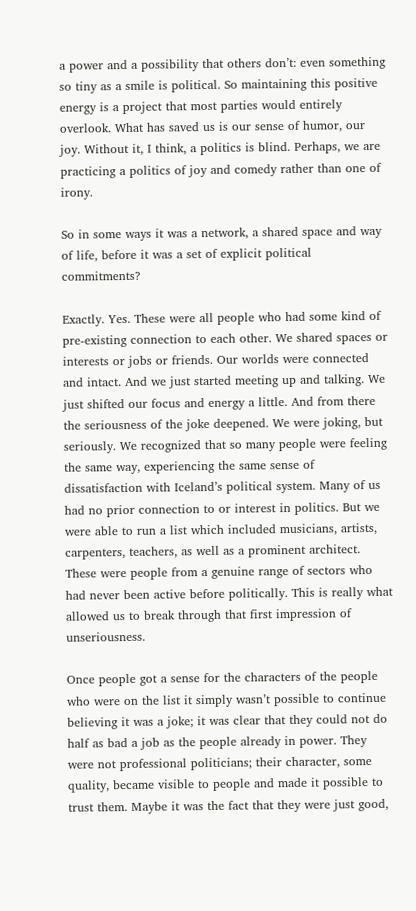a power and a possibility that others don’t: even something so tiny as a smile is political. So maintaining this positive energy is a project that most parties would entirely overlook. What has saved us is our sense of humor, our joy. Without it, I think, a politics is blind. Perhaps, we are practicing a politics of joy and comedy rather than one of irony.

So in some ways it was a network, a shared space and way of life, before it was a set of explicit political commitments?

Exactly. Yes. These were all people who had some kind of pre-existing connection to each other. We shared spaces or interests or jobs or friends. Our worlds were connected and intact. And we just started meeting up and talking. We just shifted our focus and energy a little. And from there the seriousness of the joke deepened. We were joking, but seriously. We recognized that so many people were feeling the same way, experiencing the same sense of dissatisfaction with Iceland’s political system. Many of us had no prior connection to or interest in politics. But we were able to run a list which included musicians, artists, carpenters, teachers, as well as a prominent architect. These were people from a genuine range of sectors who had never been active before politically. This is really what allowed us to break through that first impression of unseriousness.

Once people got a sense for the characters of the people who were on the list it simply wasn’t possible to continue believing it was a joke; it was clear that they could not do half as bad a job as the people already in power. They were not professional politicians; their character, some quality, became visible to people and made it possible to trust them. Maybe it was the fact that they were just good,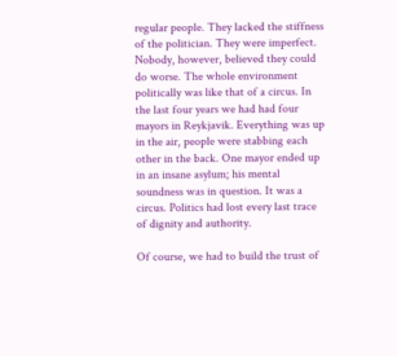regular people. They lacked the stiffness of the politician. They were imperfect. Nobody, however, believed they could do worse. The whole environment politically was like that of a circus. In the last four years we had had four mayors in Reykjavik. Everything was up in the air, people were stabbing each other in the back. One mayor ended up in an insane asylum; his mental soundness was in question. It was a circus. Politics had lost every last trace of dignity and authority.

Of course, we had to build the trust of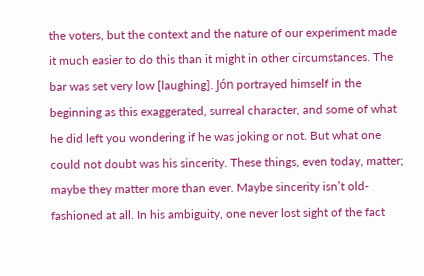the voters, but the context and the nature of our experiment made it much easier to do this than it might in other circumstances. The bar was set very low [laughing]. Jón portrayed himself in the beginning as this exaggerated, surreal character, and some of what he did left you wondering if he was joking or not. But what one could not doubt was his sincerity. These things, even today, matter; maybe they matter more than ever. Maybe sincerity isn’t old-fashioned at all. In his ambiguity, one never lost sight of the fact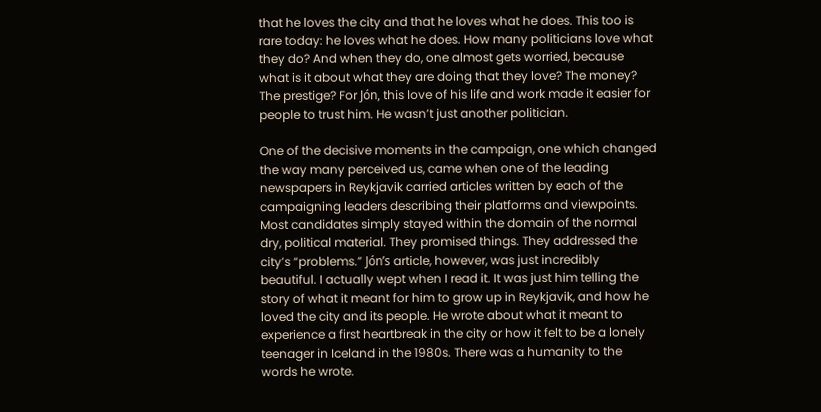that he loves the city and that he loves what he does. This too is rare today: he loves what he does. How many politicians love what they do? And when they do, one almost gets worried, because what is it about what they are doing that they love? The money? The prestige? For Jón, this love of his life and work made it easier for people to trust him. He wasn’t just another politician.

One of the decisive moments in the campaign, one which changed the way many perceived us, came when one of the leading newspapers in Reykjavik carried articles written by each of the campaigning leaders describing their platforms and viewpoints. Most candidates simply stayed within the domain of the normal dry, political material. They promised things. They addressed the city’s “problems.” Jón’s article, however, was just incredibly beautiful. I actually wept when I read it. It was just him telling the story of what it meant for him to grow up in Reykjavik, and how he loved the city and its people. He wrote about what it meant to experience a first heartbreak in the city or how it felt to be a lonely teenager in Iceland in the 1980s. There was a humanity to the words he wrote.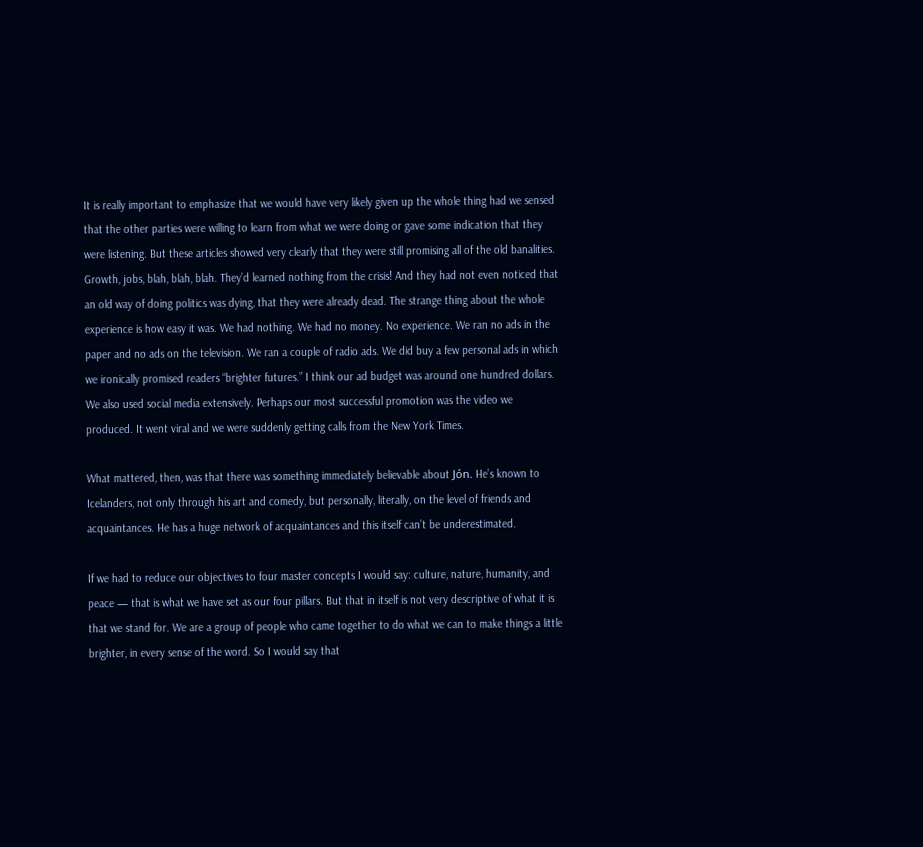It is really important to emphasize that we would have very likely given up the whole thing had we sensed that the other parties were willing to learn from what we were doing or gave some indication that they were listening. But these articles showed very clearly that they were still promising all of the old banalities. Growth, jobs, blah, blah, blah. They’d learned nothing from the crisis! And they had not even noticed that an old way of doing politics was dying, that they were already dead. The strange thing about the whole experience is how easy it was. We had nothing. We had no money. No experience. We ran no ads in the paper and no ads on the television. We ran a couple of radio ads. We did buy a few personal ads in which we ironically promised readers “brighter futures.” I think our ad budget was around one hundred dollars. We also used social media extensively. Perhaps our most successful promotion was the video we produced. It went viral and we were suddenly getting calls from the New York Times.

What mattered, then, was that there was something immediately believable about Jón. He’s known to Icelanders, not only through his art and comedy, but personally, literally, on the level of friends and acquaintances. He has a huge network of acquaintances and this itself can’t be underestimated.

If we had to reduce our objectives to four master concepts I would say: culture, nature, humanity, and peace — that is what we have set as our four pillars. But that in itself is not very descriptive of what it is that we stand for. We are a group of people who came together to do what we can to make things a little brighter, in every sense of the word. So I would say that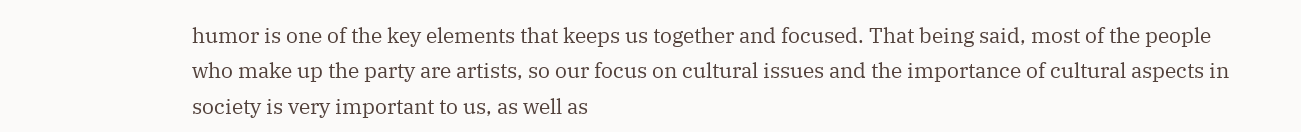humor is one of the key elements that keeps us together and focused. That being said, most of the people who make up the party are artists, so our focus on cultural issues and the importance of cultural aspects in society is very important to us, as well as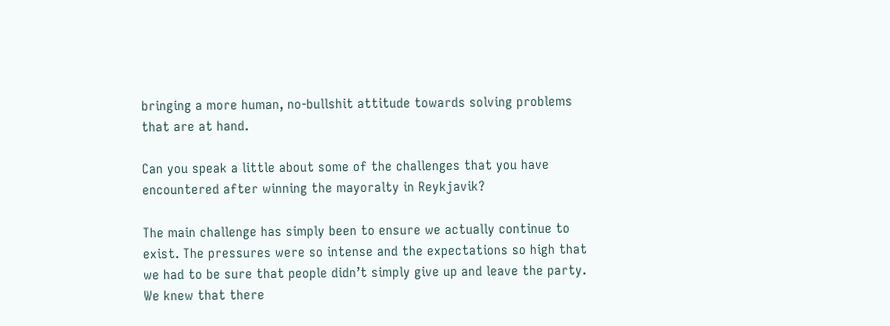bringing a more human, no-bullshit attitude towards solving problems that are at hand.

Can you speak a little about some of the challenges that you have encountered after winning the mayoralty in Reykjavik?

The main challenge has simply been to ensure we actually continue to exist. The pressures were so intense and the expectations so high that we had to be sure that people didn’t simply give up and leave the party. We knew that there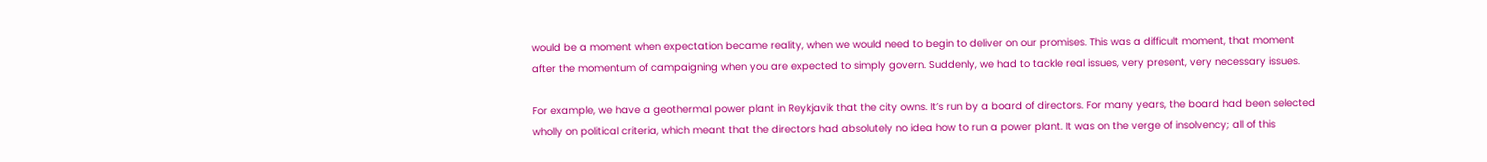would be a moment when expectation became reality, when we would need to begin to deliver on our promises. This was a difficult moment, that moment after the momentum of campaigning when you are expected to simply govern. Suddenly, we had to tackle real issues, very present, very necessary issues.

For example, we have a geothermal power plant in Reykjavik that the city owns. It’s run by a board of directors. For many years, the board had been selected wholly on political criteria, which meant that the directors had absolutely no idea how to run a power plant. It was on the verge of insolvency; all of this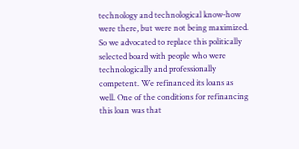technology and technological know-how were there, but were not being maximized. So we advocated to replace this politically selected board with people who were technologically and professionally competent. We refinanced its loans as well. One of the conditions for refinancing this loan was that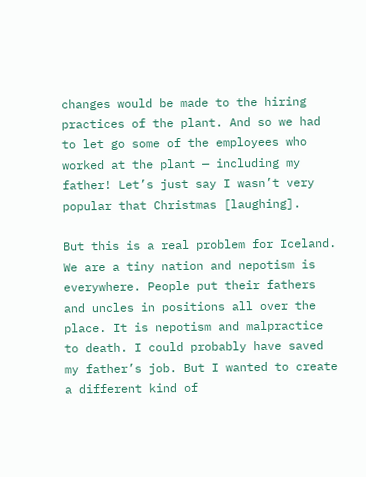changes would be made to the hiring practices of the plant. And so we had to let go some of the employees who worked at the plant — including my father! Let’s just say I wasn’t very popular that Christmas [laughing].

But this is a real problem for Iceland. We are a tiny nation and nepotism is everywhere. People put their fathers and uncles in positions all over the place. It is nepotism and malpractice to death. I could probably have saved my father’s job. But I wanted to create a different kind of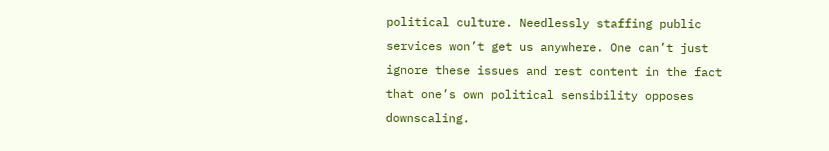political culture. Needlessly staffing public services won’t get us anywhere. One can’t just ignore these issues and rest content in the fact that one’s own political sensibility opposes downscaling.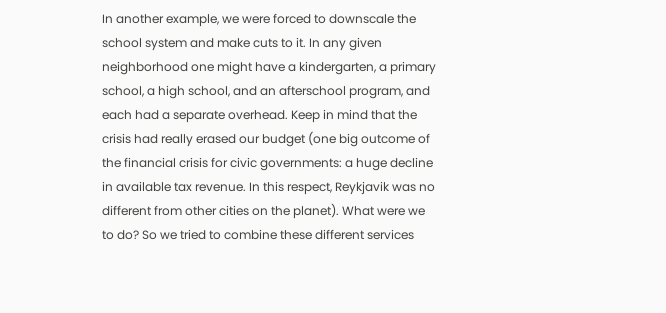In another example, we were forced to downscale the school system and make cuts to it. In any given neighborhood one might have a kindergarten, a primary school, a high school, and an afterschool program, and each had a separate overhead. Keep in mind that the crisis had really erased our budget (one big outcome of the financial crisis for civic governments: a huge decline in available tax revenue. In this respect, Reykjavik was no different from other cities on the planet). What were we to do? So we tried to combine these different services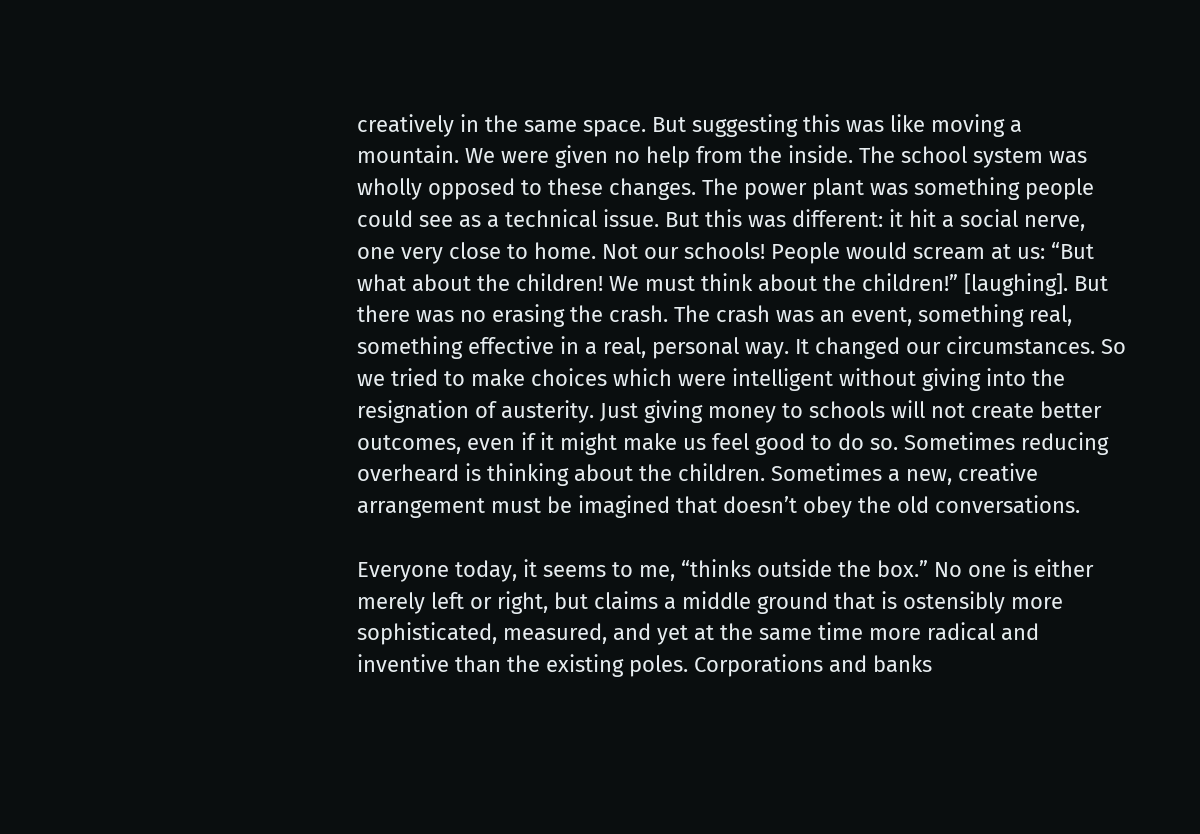creatively in the same space. But suggesting this was like moving a mountain. We were given no help from the inside. The school system was wholly opposed to these changes. The power plant was something people could see as a technical issue. But this was different: it hit a social nerve, one very close to home. Not our schools! People would scream at us: “But what about the children! We must think about the children!” [laughing]. But there was no erasing the crash. The crash was an event, something real, something effective in a real, personal way. It changed our circumstances. So we tried to make choices which were intelligent without giving into the resignation of austerity. Just giving money to schools will not create better outcomes, even if it might make us feel good to do so. Sometimes reducing overheard is thinking about the children. Sometimes a new, creative arrangement must be imagined that doesn’t obey the old conversations.

Everyone today, it seems to me, “thinks outside the box.” No one is either merely left or right, but claims a middle ground that is ostensibly more sophisticated, measured, and yet at the same time more radical and inventive than the existing poles. Corporations and banks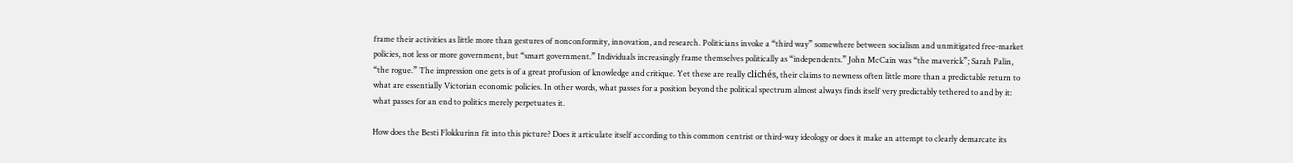frame their activities as little more than gestures of nonconformity, innovation, and research. Politicians invoke a “third way” somewhere between socialism and unmitigated free-market policies, not less or more government, but “smart government.” Individuals increasingly frame themselves politically as “independents.” John McCain was “the maverick”; Sarah Palin, “the rogue.” The impression one gets is of a great profusion of knowledge and critique. Yet these are really clichés, their claims to newness often little more than a predictable return to what are essentially Victorian economic policies. In other words, what passes for a position beyond the political spectrum almost always finds itself very predictably tethered to and by it: what passes for an end to politics merely perpetuates it.

How does the Besti Flokkurinn fit into this picture? Does it articulate itself according to this common centrist or third-way ideology or does it make an attempt to clearly demarcate its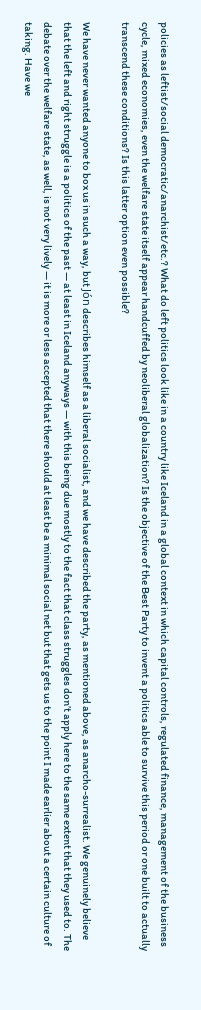policies as leftist/social democratic/anarchist/etc.? What do left politics look like in a country like Iceland in a global context in which capital controls, regulated finance, management of the business cycle, mixed economies, even the welfare state itself appear handcuffed by neoliberal globalization? Is the objective of the Best Party to invent a politics able to survive this period or one built to actually transcend these conditions? Is this latter option even possible?

We have never wanted anyone to box us in such a way, but Jón describes himself as a liberal socialist, and we have described the party, as mentioned above, as anarcho-surrealist. We genuinely believe that the left and right struggle is a politics of the past — at least in Iceland anyways — with this being due mostly to the fact that class struggles don’t apply here to the same extent that they used to. The debate over the welfare state, as well, is not very lively — it is more or less accepted that there should at least be a minimal social net but that gets us to the point I made earlier about a certain culture of taking. Have we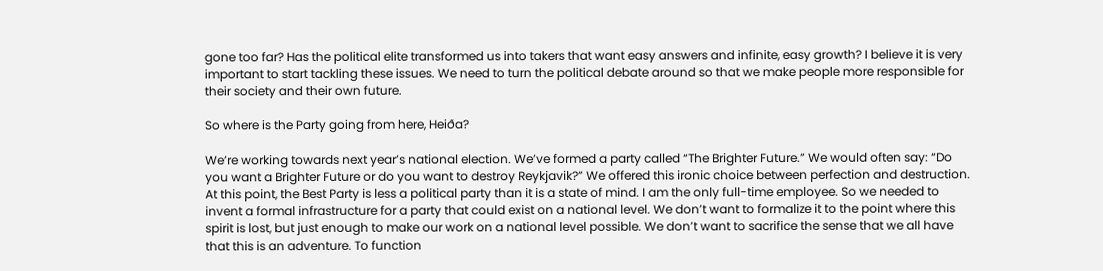gone too far? Has the political elite transformed us into takers that want easy answers and infinite, easy growth? I believe it is very important to start tackling these issues. We need to turn the political debate around so that we make people more responsible for their society and their own future.

So where is the Party going from here, Heiða?

We’re working towards next year’s national election. We’ve formed a party called “The Brighter Future.” We would often say: “Do you want a Brighter Future or do you want to destroy Reykjavik?” We offered this ironic choice between perfection and destruction. At this point, the Best Party is less a political party than it is a state of mind. I am the only full-time employee. So we needed to invent a formal infrastructure for a party that could exist on a national level. We don’t want to formalize it to the point where this spirit is lost, but just enough to make our work on a national level possible. We don’t want to sacrifice the sense that we all have that this is an adventure. To function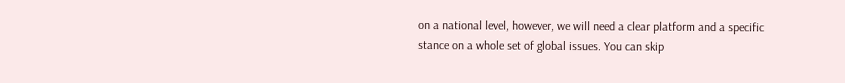on a national level, however, we will need a clear platform and a specific stance on a whole set of global issues. You can skip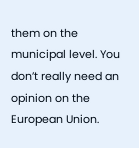them on the municipal level. You don’t really need an opinion on the European Union.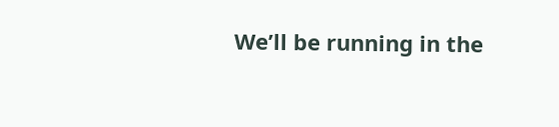We’ll be running in the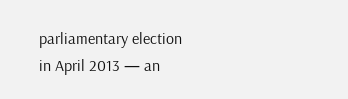parliamentary election in April 2013 — an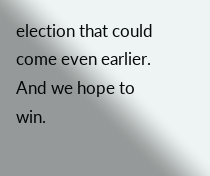election that could come even earlier. And we hope to win.